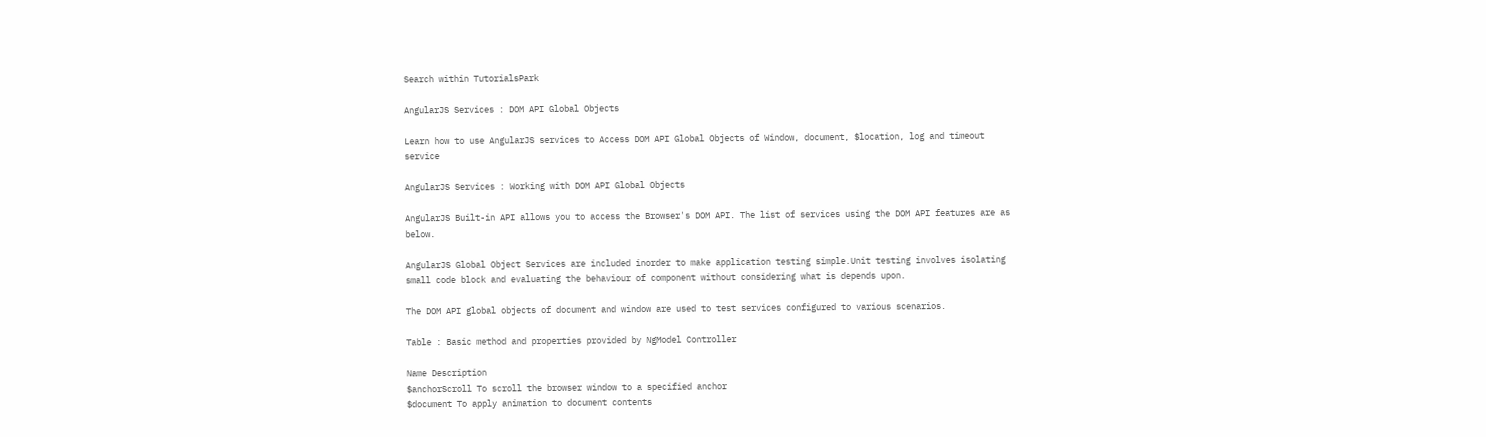Search within TutorialsPark

AngularJS Services : DOM API Global Objects

Learn how to use AngularJS services to Access DOM API Global Objects of Window, document, $location, log and timeout service

AngularJS Services : Working with DOM API Global Objects

AngularJS Built-in API allows you to access the Browser's DOM API. The list of services using the DOM API features are as below.

AngularJS Global Object Services are included inorder to make application testing simple.Unit testing involves isolating small code block and evaluating the behaviour of component without considering what is depends upon.

The DOM API global objects of document and window are used to test services configured to various scenarios.

Table : Basic method and properties provided by NgModel Controller

Name Description
$anchorScroll To scroll the browser window to a specified anchor
$document To apply animation to document contents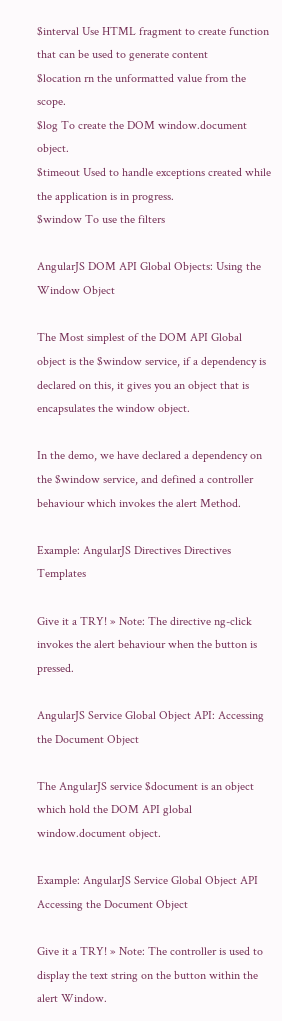$interval Use HTML fragment to create function that can be used to generate content
$location rn the unformatted value from the scope.
$log To create the DOM window.document object.
$timeout Used to handle exceptions created while the application is in progress.
$window To use the filters

AngularJS DOM API Global Objects: Using the Window Object

The Most simplest of the DOM API Global object is the $window service, if a dependency is declared on this, it gives you an object that is encapsulates the window object.

In the demo, we have declared a dependency on the $window service, and defined a controller behaviour which invokes the alert Method.

Example: AngularJS Directives Directives Templates

Give it a TRY! » Note: The directive ng-click invokes the alert behaviour when the button is pressed.

AngularJS Service Global Object API: Accessing the Document Object

The AngularJS service $document is an object which hold the DOM API global window.document object.

Example: AngularJS Service Global Object API Accessing the Document Object

Give it a TRY! » Note: The controller is used to display the text string on the button within the alert Window.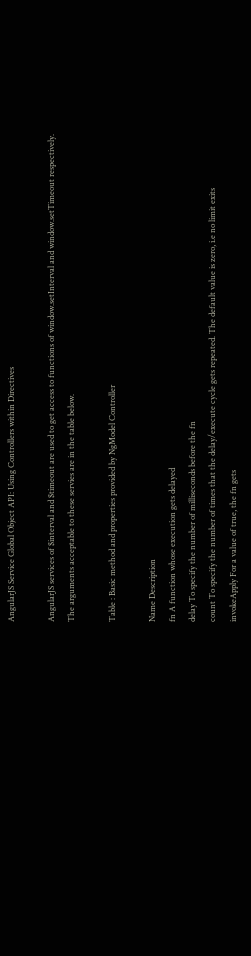AngularJS Service Global Object API: Using Controllers within Directives

AngularJS services of $interval and $timeout are used to get access to functions of window.setInterval and window.setTimeout respectively. The arguments acceptable to these servies are in the table below.

Table : Basic method and properties provided by NgModel Controller

Name Description
fn A function whose execution gets delayed
delay To specify the number of milliseconds before the fn
count To specify the number of times that the delay/execute cycle gets repeated. The default value is zero, i.e no limit exits
invokeApply For a value of true, the fn gets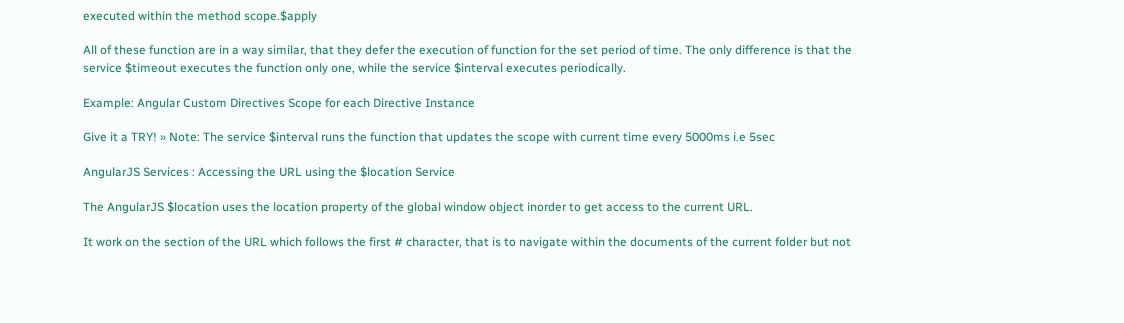executed within the method scope.$apply

All of these function are in a way similar, that they defer the execution of function for the set period of time. The only difference is that the service $timeout executes the function only one, while the service $interval executes periodically.

Example: Angular Custom Directives Scope for each Directive Instance

Give it a TRY! » Note: The service $interval runs the function that updates the scope with current time every 5000ms i.e 5sec

AngularJS Services : Accessing the URL using the $location Service

The AngularJS $location uses the location property of the global window object inorder to get access to the current URL.

It work on the section of the URL which follows the first # character, that is to navigate within the documents of the current folder but not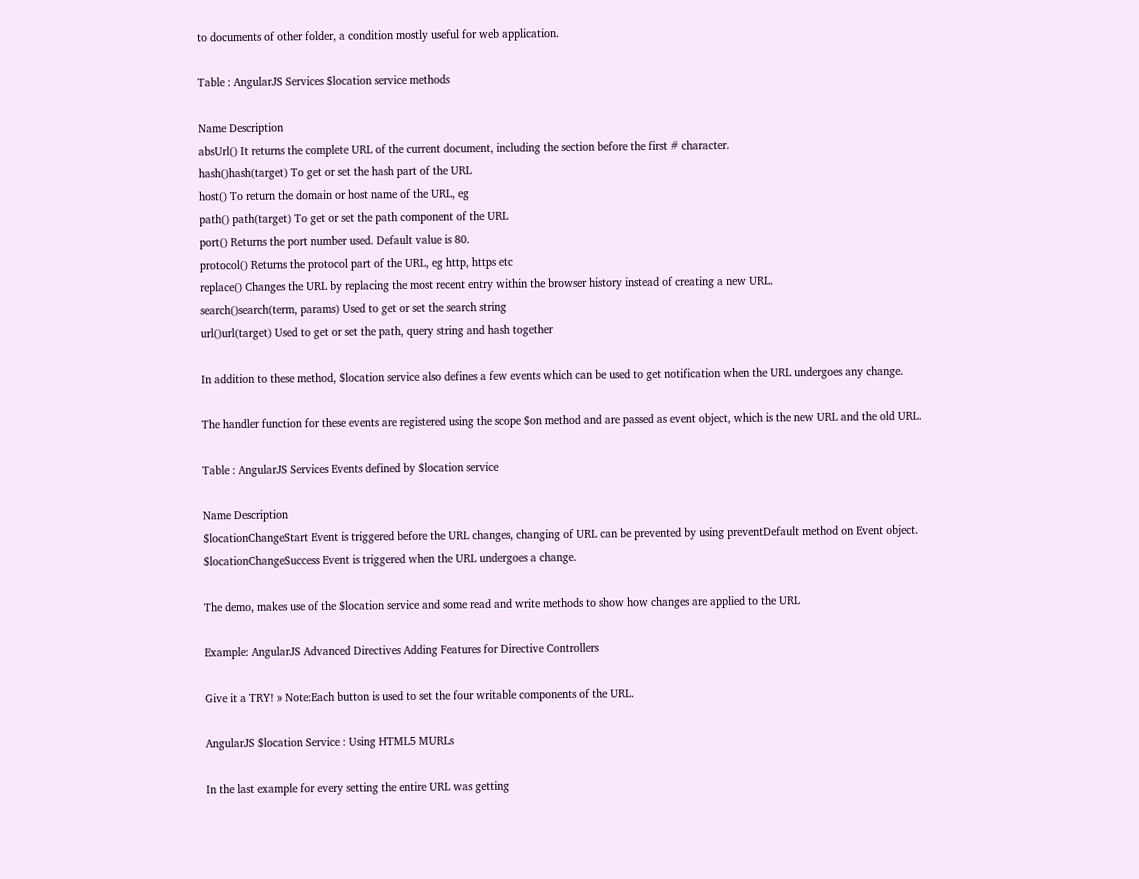to documents of other folder, a condition mostly useful for web application.

Table : AngularJS Services $location service methods

Name Description
absUrl() It returns the complete URL of the current document, including the section before the first # character.
hash()hash(target) To get or set the hash part of the URL
host() To return the domain or host name of the URL, eg
path() path(target) To get or set the path component of the URL
port() Returns the port number used. Default value is 80.
protocol() Returns the protocol part of the URL, eg http, https etc
replace() Changes the URL by replacing the most recent entry within the browser history instead of creating a new URL.
search()search(term, params) Used to get or set the search string
url()url(target) Used to get or set the path, query string and hash together

In addition to these method, $location service also defines a few events which can be used to get notification when the URL undergoes any change.

The handler function for these events are registered using the scope $on method and are passed as event object, which is the new URL and the old URL.

Table : AngularJS Services Events defined by $location service

Name Description
$locationChangeStart Event is triggered before the URL changes, changing of URL can be prevented by using preventDefault method on Event object.
$locationChangeSuccess Event is triggered when the URL undergoes a change.

The demo, makes use of the $location service and some read and write methods to show how changes are applied to the URL

Example: AngularJS Advanced Directives Adding Features for Directive Controllers

Give it a TRY! » Note:Each button is used to set the four writable components of the URL.

AngularJS $location Service : Using HTML5 MURLs

In the last example for every setting the entire URL was getting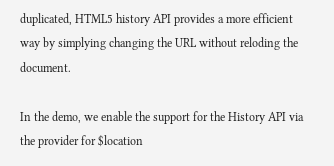duplicated, HTML5 history API provides a more efficient way by simplying changing the URL without reloding the document.

In the demo, we enable the support for the History API via the provider for $location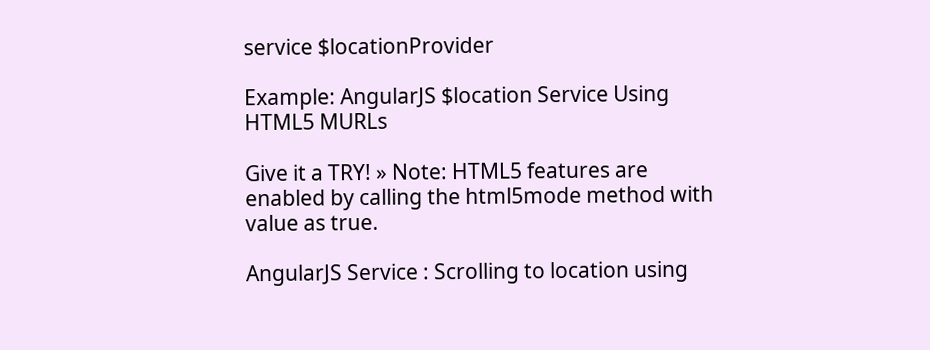service $locationProvider

Example: AngularJS $location Service Using HTML5 MURLs

Give it a TRY! » Note: HTML5 features are enabled by calling the html5mode method with value as true.

AngularJS Service : Scrolling to location using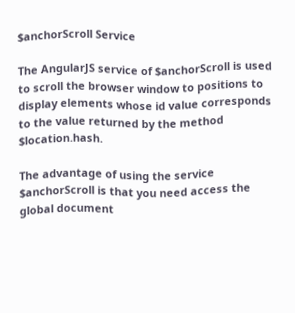$anchorScroll Service

The AngularJS service of $anchorScroll is used to scroll the browser window to positions to display elements whose id value corresponds to the value returned by the method $location.hash.

The advantage of using the service $anchorScroll is that you need access the global document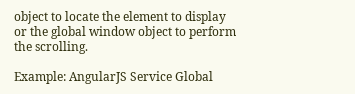object to locate the element to display or the global window object to perform the scrolling.

Example: AngularJS Service Global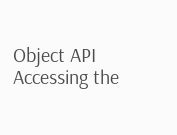Object API Accessing the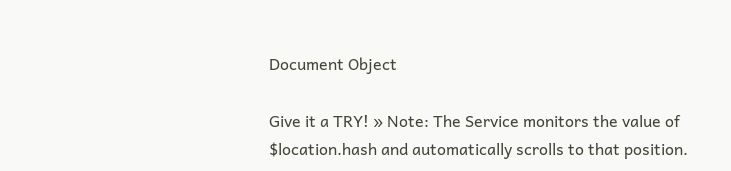Document Object

Give it a TRY! » Note: The Service monitors the value of $location.hash and automatically scrolls to that position.